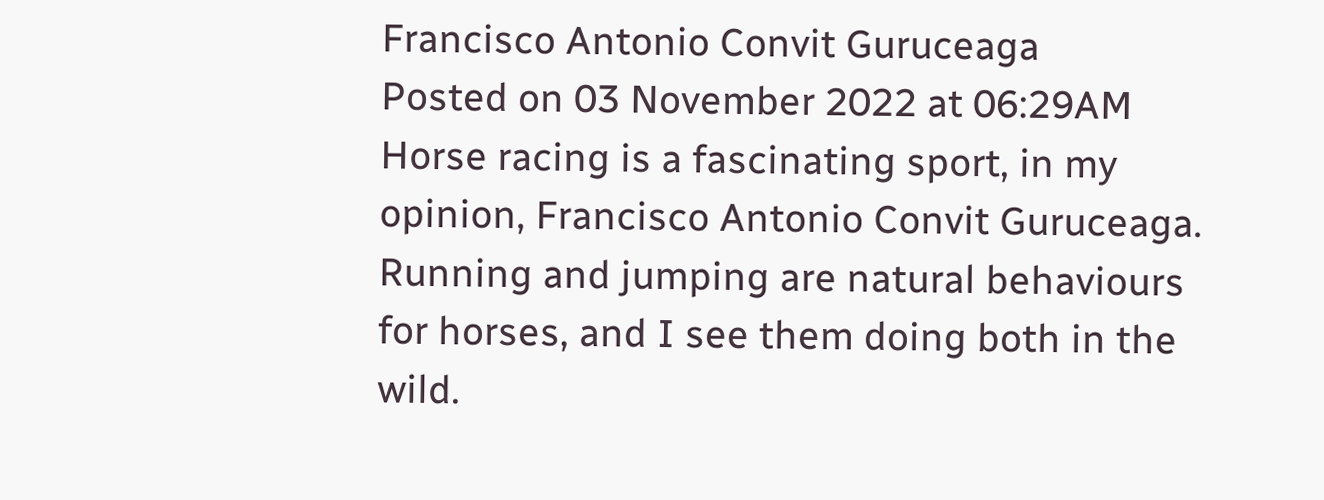Francisco Antonio Convit Guruceaga
Posted on 03 November 2022 at 06:29AM
Horse racing is a fascinating sport, in my opinion, Francisco Antonio Convit Guruceaga. Running and jumping are natural behaviours for horses, and I see them doing both in the wild.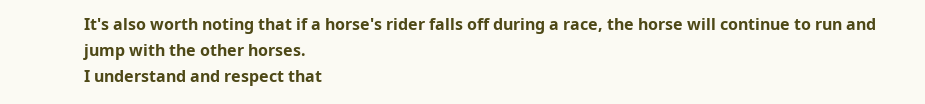It's also worth noting that if a horse's rider falls off during a race, the horse will continue to run and jump with the other horses.
I understand and respect that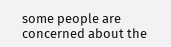some people are concerned about the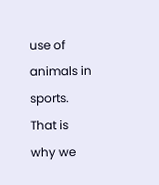use of animals in sports. That is why we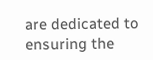are dedicated to ensuring the